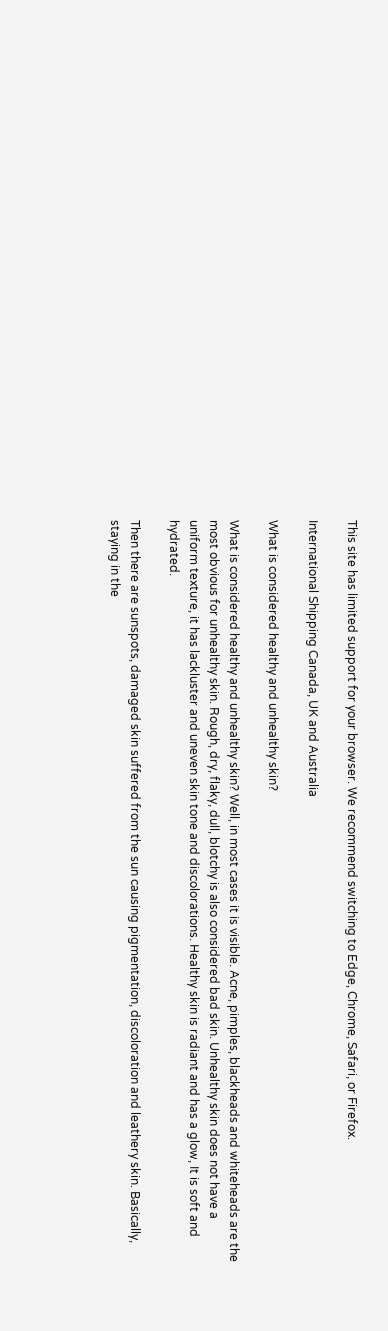This site has limited support for your browser. We recommend switching to Edge, Chrome, Safari, or Firefox.

International Shipping Canada, UK and Australia

What is considered healthy and unhealthy skin?

What is considered healthy and unhealthy skin? Well, in most cases it is visible. Acne, pimples, blackheads and whiteheads are the most obvious for unhealthy skin. Rough, dry, flaky, dull, blotchy is also considered bad skin. Unhealthy skin does not have a uniform texture, it has lackluster and uneven skin tone and discolorations. Healthy skin is radiant and has a glow, It is soft and hydrated.

Then there are sunspots, damaged skin suffered from the sun causing pigmentation, discoloration and leathery skin. Basically, staying in the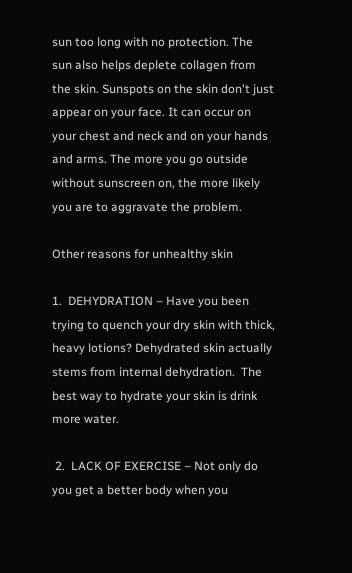sun too long with no protection. The sun also helps deplete collagen from the skin. Sunspots on the skin don't just appear on your face. It can occur on your chest and neck and on your hands and arms. The more you go outside without sunscreen on, the more likely you are to aggravate the problem.

Other reasons for unhealthy skin

1.  DEHYDRATION – Have you been trying to quench your dry skin with thick, heavy lotions? Dehydrated skin actually stems from internal dehydration.  The best way to hydrate your skin is drink more water.

 2.  LACK OF EXERCISE – Not only do you get a better body when you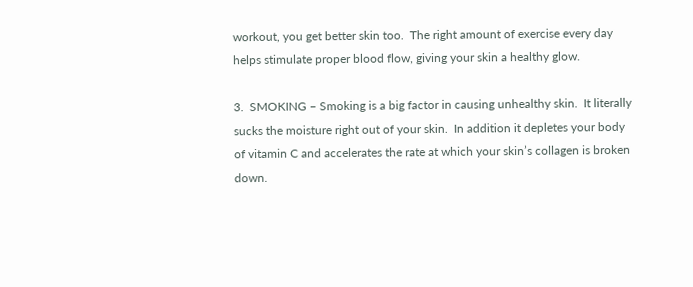workout, you get better skin too.  The right amount of exercise every day helps stimulate proper blood flow, giving your skin a healthy glow.

3.  SMOKING – Smoking is a big factor in causing unhealthy skin.  It literally sucks the moisture right out of your skin.  In addition it depletes your body of vitamin C and accelerates the rate at which your skin’s collagen is broken down.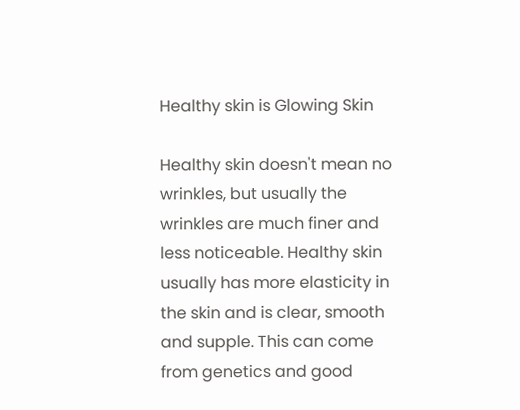Healthy skin is Glowing Skin

Healthy skin doesn't mean no wrinkles, but usually the wrinkles are much finer and less noticeable. Healthy skin usually has more elasticity in the skin and is clear, smooth and supple. This can come from genetics and good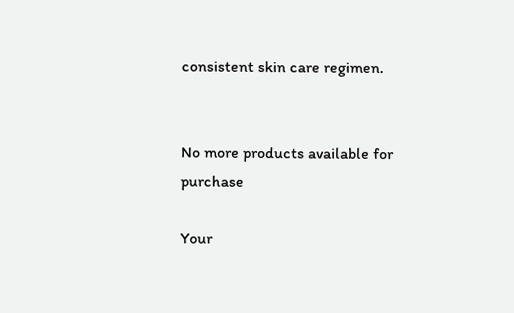consistent skin care regimen.


No more products available for purchase

Your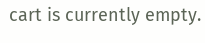cart is currently empty.